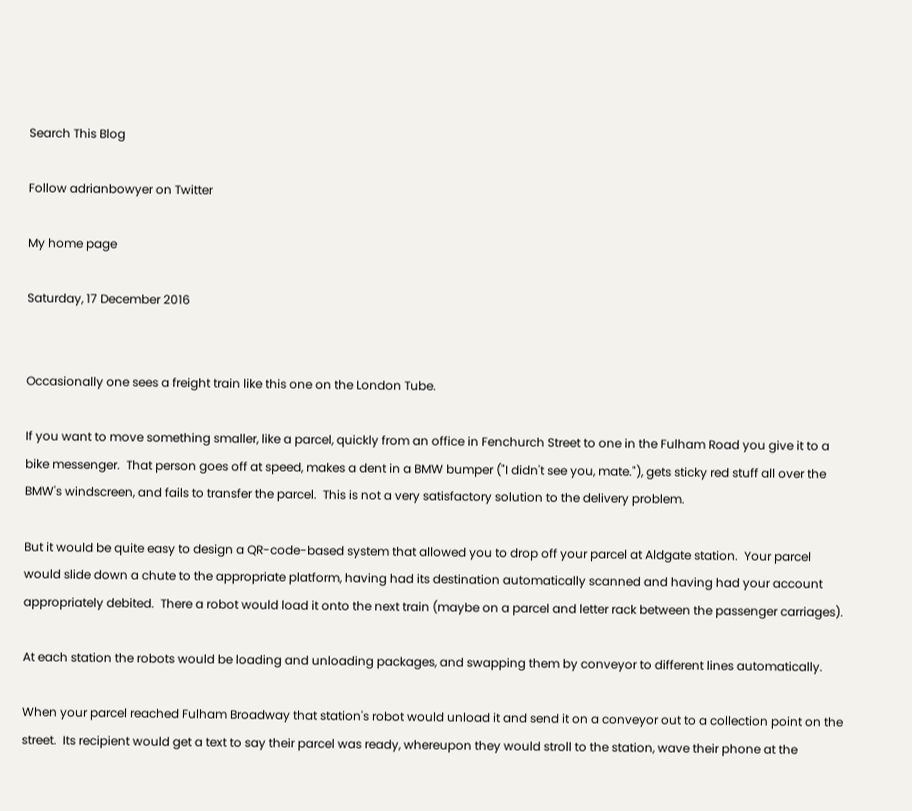Search This Blog

Follow adrianbowyer on Twitter

My home page

Saturday, 17 December 2016


Occasionally one sees a freight train like this one on the London Tube.

If you want to move something smaller, like a parcel, quickly from an office in Fenchurch Street to one in the Fulham Road you give it to a bike messenger.  That person goes off at speed, makes a dent in a BMW bumper ("I didn't see you, mate."), gets sticky red stuff all over the BMW's windscreen, and fails to transfer the parcel.  This is not a very satisfactory solution to the delivery problem.

But it would be quite easy to design a QR-code-based system that allowed you to drop off your parcel at Aldgate station.  Your parcel would slide down a chute to the appropriate platform, having had its destination automatically scanned and having had your account appropriately debited.  There a robot would load it onto the next train (maybe on a parcel and letter rack between the passenger carriages).

At each station the robots would be loading and unloading packages, and swapping them by conveyor to different lines automatically.

When your parcel reached Fulham Broadway that station's robot would unload it and send it on a conveyor out to a collection point on the street.  Its recipient would get a text to say their parcel was ready, whereupon they would stroll to the station, wave their phone at the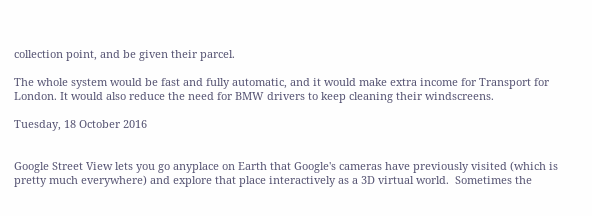collection point, and be given their parcel.

The whole system would be fast and fully automatic, and it would make extra income for Transport for London. It would also reduce the need for BMW drivers to keep cleaning their windscreens.

Tuesday, 18 October 2016


Google Street View lets you go anyplace on Earth that Google's cameras have previously visited (which is pretty much everywhere) and explore that place interactively as a 3D virtual world.  Sometimes the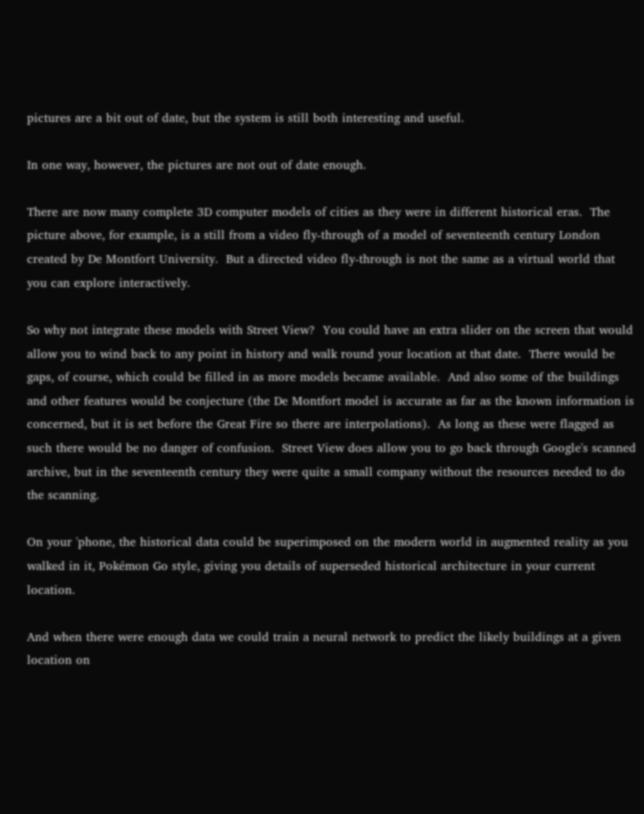pictures are a bit out of date, but the system is still both interesting and useful.

In one way, however, the pictures are not out of date enough.

There are now many complete 3D computer models of cities as they were in different historical eras.  The picture above, for example, is a still from a video fly-through of a model of seventeenth century London created by De Montfort University.  But a directed video fly-through is not the same as a virtual world that you can explore interactively.

So why not integrate these models with Street View?  You could have an extra slider on the screen that would allow you to wind back to any point in history and walk round your location at that date.  There would be gaps, of course, which could be filled in as more models became available.  And also some of the buildings and other features would be conjecture (the De Montfort model is accurate as far as the known information is concerned, but it is set before the Great Fire so there are interpolations).  As long as these were flagged as such there would be no danger of confusion.  Street View does allow you to go back through Google's scanned archive, but in the seventeenth century they were quite a small company without the resources needed to do the scanning.

On your 'phone, the historical data could be superimposed on the modern world in augmented reality as you walked in it, Pokémon Go style, giving you details of superseded historical architecture in your current location.

And when there were enough data we could train a neural network to predict the likely buildings at a given location on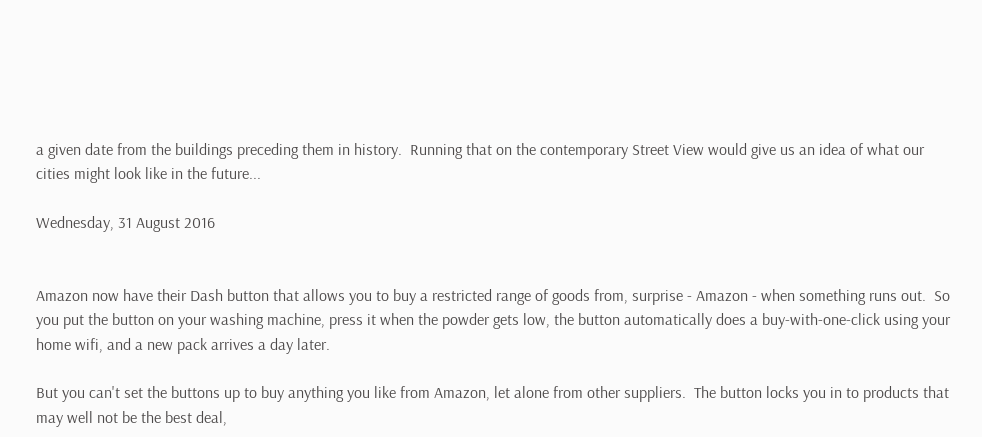a given date from the buildings preceding them in history.  Running that on the contemporary Street View would give us an idea of what our cities might look like in the future...

Wednesday, 31 August 2016


Amazon now have their Dash button that allows you to buy a restricted range of goods from, surprise - Amazon - when something runs out.  So you put the button on your washing machine, press it when the powder gets low, the button automatically does a buy-with-one-click using your home wifi, and a new pack arrives a day later.

But you can't set the buttons up to buy anything you like from Amazon, let alone from other suppliers.  The button locks you in to products that may well not be the best deal,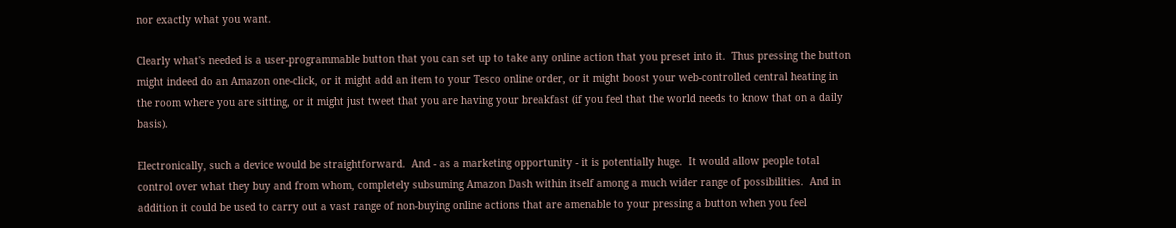nor exactly what you want.

Clearly what's needed is a user-programmable button that you can set up to take any online action that you preset into it.  Thus pressing the button might indeed do an Amazon one-click, or it might add an item to your Tesco online order, or it might boost your web-controlled central heating in the room where you are sitting, or it might just tweet that you are having your breakfast (if you feel that the world needs to know that on a daily basis).

Electronically, such a device would be straightforward.  And - as a marketing opportunity - it is potentially huge.  It would allow people total control over what they buy and from whom, completely subsuming Amazon Dash within itself among a much wider range of possibilities.  And in addition it could be used to carry out a vast range of non-buying online actions that are amenable to your pressing a button when you feel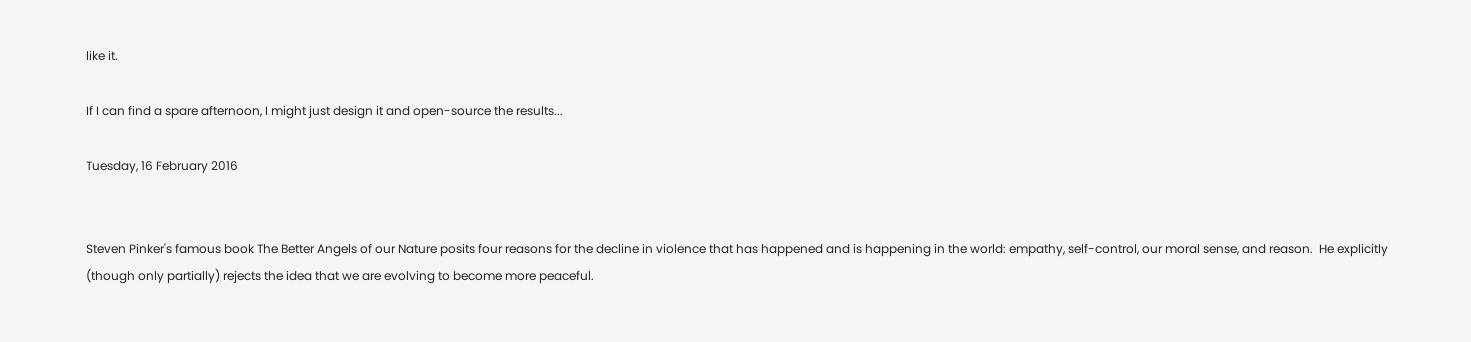like it.

If I can find a spare afternoon, I might just design it and open-source the results...

Tuesday, 16 February 2016


Steven Pinker's famous book The Better Angels of our Nature posits four reasons for the decline in violence that has happened and is happening in the world: empathy, self-control, our moral sense, and reason.  He explicitly (though only partially) rejects the idea that we are evolving to become more peaceful.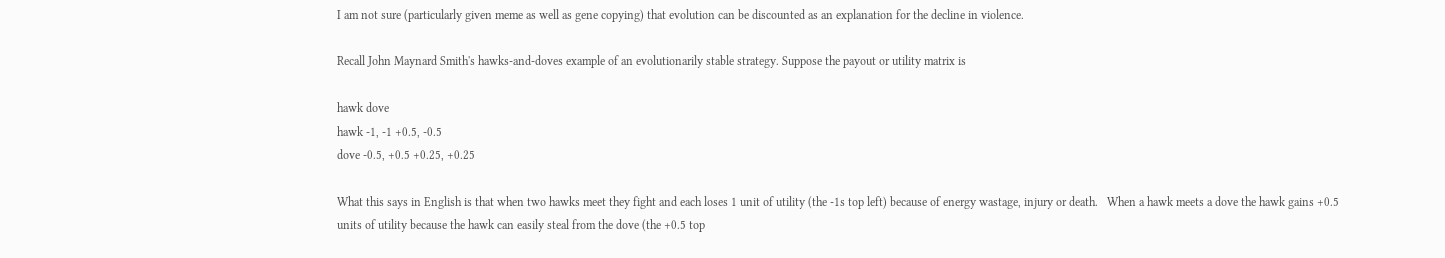I am not sure (particularly given meme as well as gene copying) that evolution can be discounted as an explanation for the decline in violence.

Recall John Maynard Smith's hawks-and-doves example of an evolutionarily stable strategy. Suppose the payout or utility matrix is

hawk dove
hawk -1, -1 +0.5, -0.5
dove -0.5, +0.5 +0.25, +0.25

What this says in English is that when two hawks meet they fight and each loses 1 unit of utility (the -1s top left) because of energy wastage, injury or death.   When a hawk meets a dove the hawk gains +0.5 units of utility because the hawk can easily steal from the dove (the +0.5 top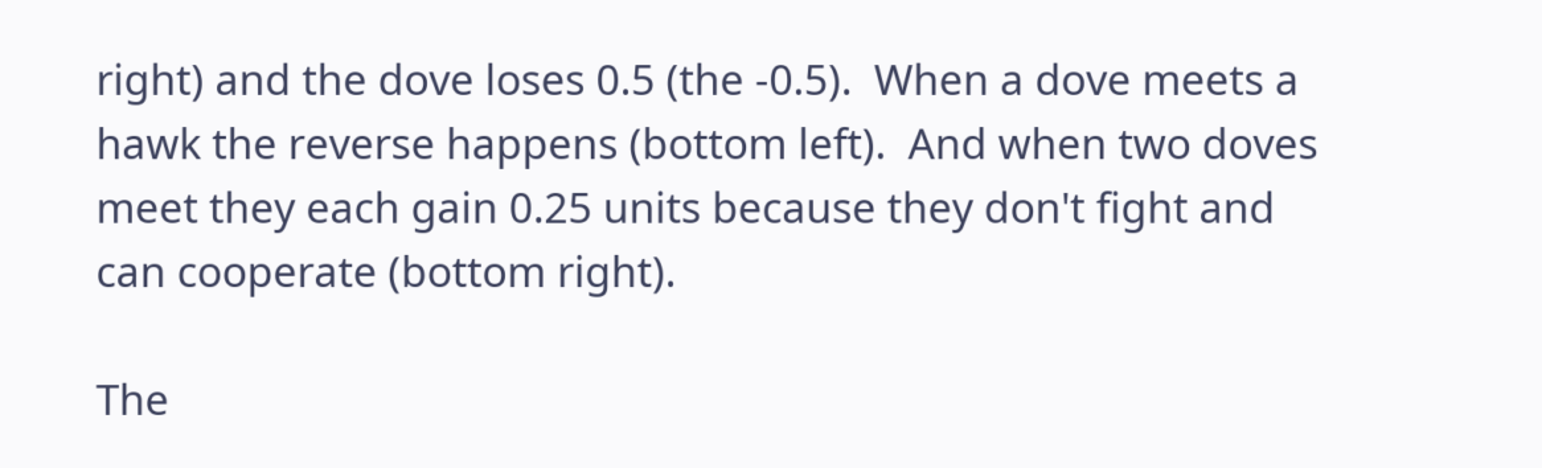right) and the dove loses 0.5 (the -0.5).  When a dove meets a hawk the reverse happens (bottom left).  And when two doves meet they each gain 0.25 units because they don't fight and can cooperate (bottom right).

The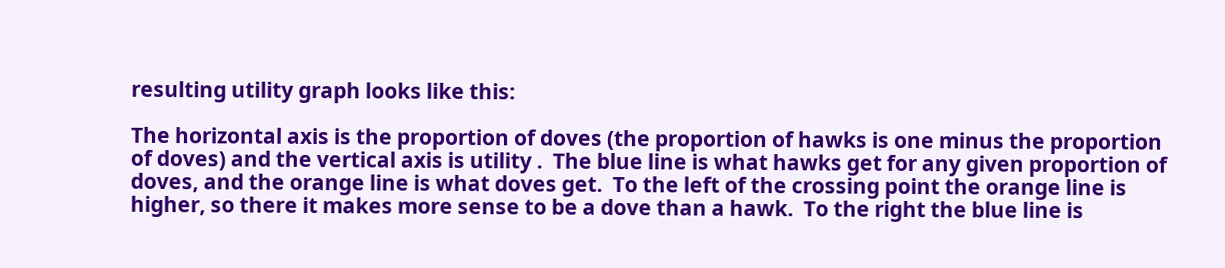resulting utility graph looks like this:

The horizontal axis is the proportion of doves (the proportion of hawks is one minus the proportion of doves) and the vertical axis is utility .  The blue line is what hawks get for any given proportion of doves, and the orange line is what doves get.  To the left of the crossing point the orange line is higher, so there it makes more sense to be a dove than a hawk.  To the right the blue line is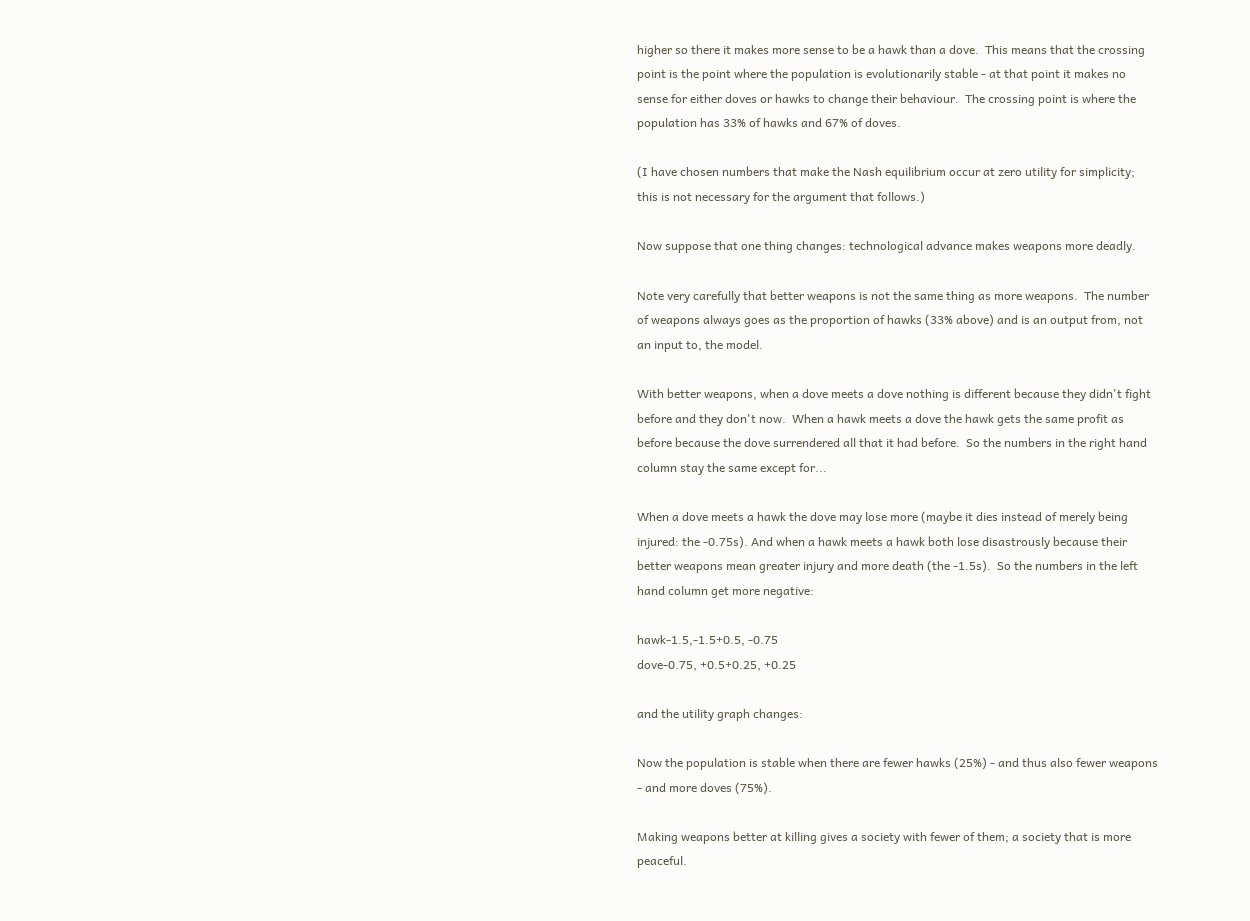higher so there it makes more sense to be a hawk than a dove.  This means that the crossing point is the point where the population is evolutionarily stable - at that point it makes no sense for either doves or hawks to change their behaviour.  The crossing point is where the population has 33% of hawks and 67% of doves.

(I have chosen numbers that make the Nash equilibrium occur at zero utility for simplicity; this is not necessary for the argument that follows.)

Now suppose that one thing changes: technological advance makes weapons more deadly.

Note very carefully that better weapons is not the same thing as more weapons.  The number of weapons always goes as the proportion of hawks (33% above) and is an output from, not an input to, the model.

With better weapons, when a dove meets a dove nothing is different because they didn't fight before and they don't now.  When a hawk meets a dove the hawk gets the same profit as before because the dove surrendered all that it had before.  So the numbers in the right hand column stay the same except for...

When a dove meets a hawk the dove may lose more (maybe it dies instead of merely being injured: the -0.75s). And when a hawk meets a hawk both lose disastrously because their better weapons mean greater injury and more death (the -1.5s).  So the numbers in the left hand column get more negative:

hawk-1.5,-1.5+0.5, -0.75
dove-0.75, +0.5+0.25, +0.25

and the utility graph changes:

Now the population is stable when there are fewer hawks (25%) - and thus also fewer weapons - and more doves (75%).

Making weapons better at killing gives a society with fewer of them; a society that is more peaceful.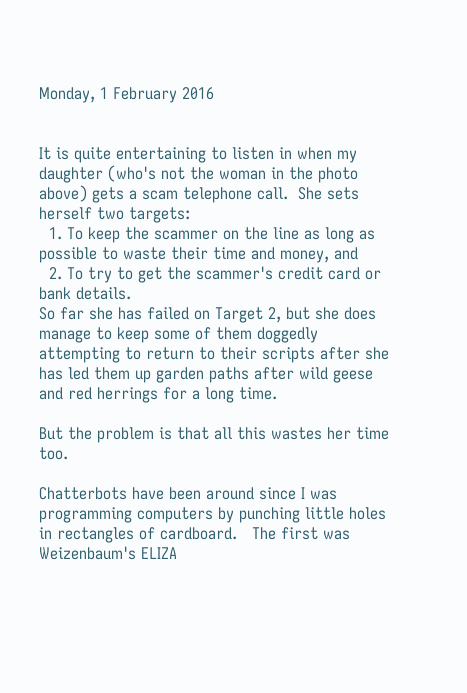Monday, 1 February 2016


It is quite entertaining to listen in when my daughter (who's not the woman in the photo above) gets a scam telephone call.  She sets herself two targets:
  1. To keep the scammer on the line as long as possible to waste their time and money, and
  2. To try to get the scammer's credit card or bank details.
So far she has failed on Target 2, but she does manage to keep some of them doggedly attempting to return to their scripts after she has led them up garden paths after wild geese and red herrings for a long time.

But the problem is that all this wastes her time too.

Chatterbots have been around since I was programming computers by punching little holes in rectangles of cardboard.   The first was Weizenbaum's ELIZA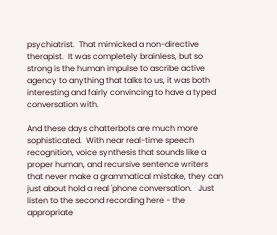psychiatrist.  That mimicked a non-directive therapist.  It was completely brainless, but so strong is the human impulse to ascribe active agency to anything that talks to us, it was both interesting and fairly convincing to have a typed conversation with.

And these days chatterbots are much more sophisticated.  With near real-time speech recognition, voice synthesis that sounds like a proper human, and recursive sentence writers that never make a grammatical mistake, they can just about hold a real 'phone conversation.   Just listen to the second recording here - the appropriate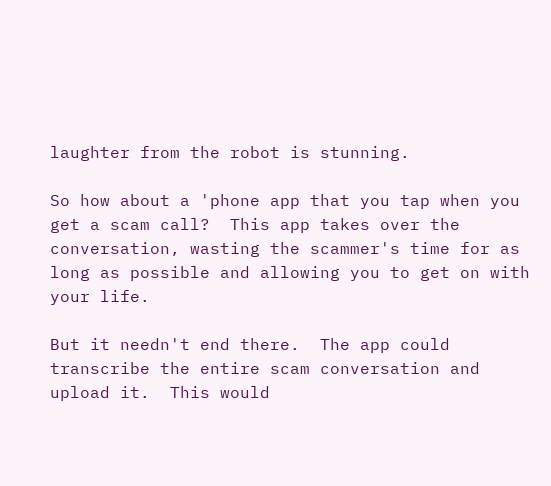laughter from the robot is stunning.

So how about a 'phone app that you tap when you get a scam call?  This app takes over the conversation, wasting the scammer's time for as long as possible and allowing you to get on with your life.

But it needn't end there.  The app could transcribe the entire scam conversation and upload it.  This would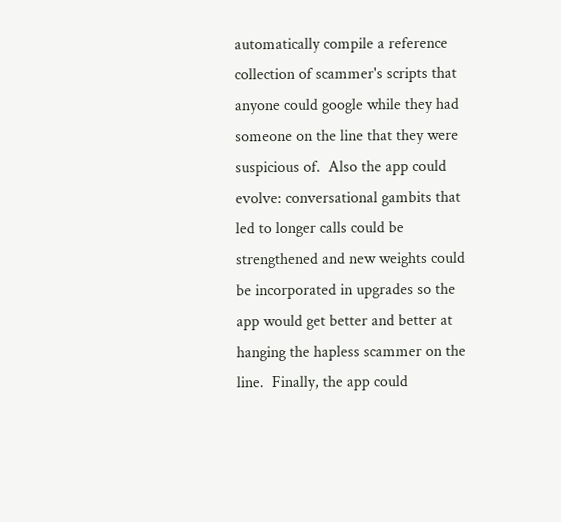automatically compile a reference collection of scammer's scripts that anyone could google while they had someone on the line that they were suspicious of.  Also the app could evolve: conversational gambits that led to longer calls could be strengthened and new weights could be incorporated in upgrades so the app would get better and better at hanging the hapless scammer on the line.  Finally, the app could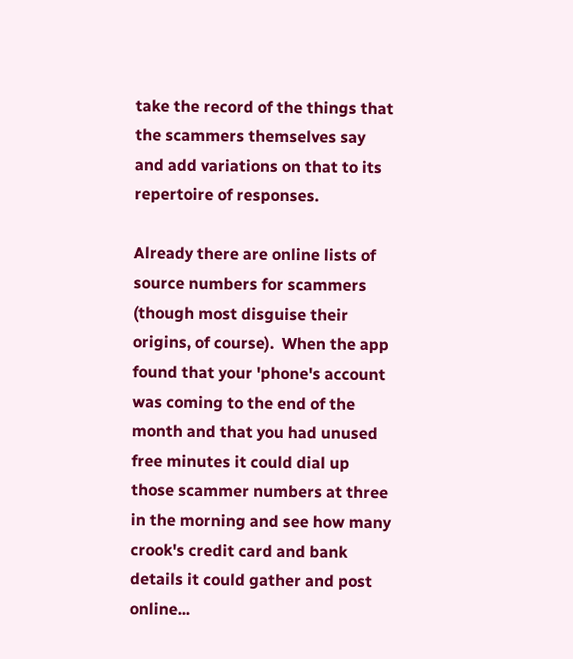take the record of the things that the scammers themselves say and add variations on that to its repertoire of responses.

Already there are online lists of source numbers for scammers (though most disguise their origins, of course).  When the app found that your 'phone's account was coming to the end of the month and that you had unused free minutes it could dial up those scammer numbers at three in the morning and see how many crook's credit card and bank details it could gather and post online...